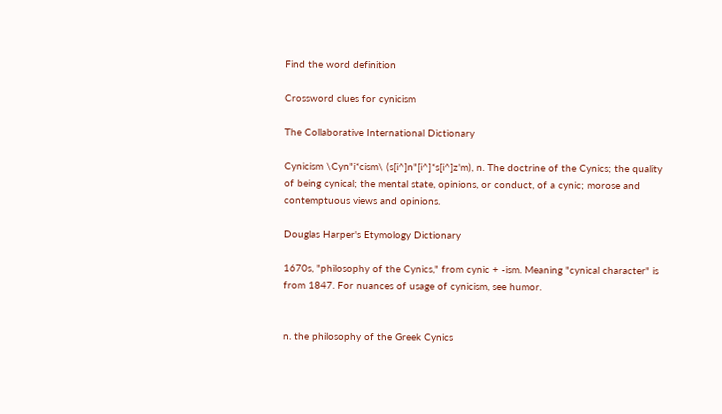Find the word definition

Crossword clues for cynicism

The Collaborative International Dictionary

Cynicism \Cyn"i*cism\ (s[i^]n"[i^]*s[i^]z'm), n. The doctrine of the Cynics; the quality of being cynical; the mental state, opinions, or conduct, of a cynic; morose and contemptuous views and opinions.

Douglas Harper's Etymology Dictionary

1670s, "philosophy of the Cynics," from cynic + -ism. Meaning "cynical character" is from 1847. For nuances of usage of cynicism, see humor.


n. the philosophy of the Greek Cynics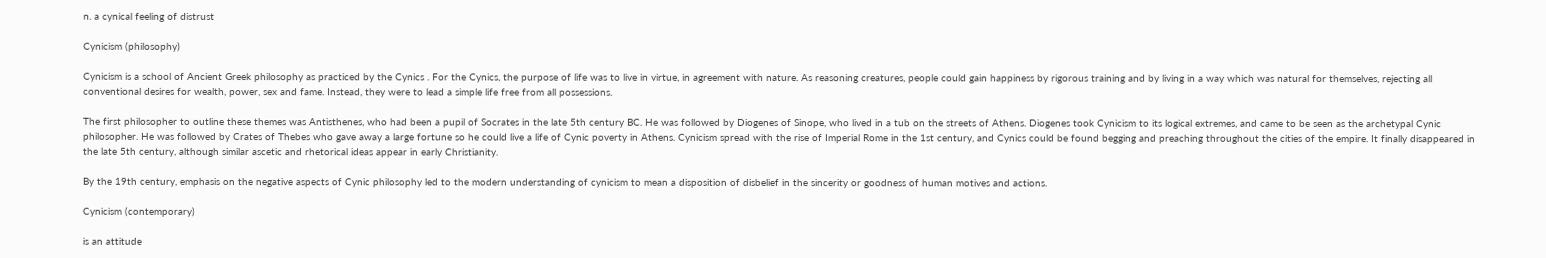n. a cynical feeling of distrust

Cynicism (philosophy)

Cynicism is a school of Ancient Greek philosophy as practiced by the Cynics . For the Cynics, the purpose of life was to live in virtue, in agreement with nature. As reasoning creatures, people could gain happiness by rigorous training and by living in a way which was natural for themselves, rejecting all conventional desires for wealth, power, sex and fame. Instead, they were to lead a simple life free from all possessions.

The first philosopher to outline these themes was Antisthenes, who had been a pupil of Socrates in the late 5th century BC. He was followed by Diogenes of Sinope, who lived in a tub on the streets of Athens. Diogenes took Cynicism to its logical extremes, and came to be seen as the archetypal Cynic philosopher. He was followed by Crates of Thebes who gave away a large fortune so he could live a life of Cynic poverty in Athens. Cynicism spread with the rise of Imperial Rome in the 1st century, and Cynics could be found begging and preaching throughout the cities of the empire. It finally disappeared in the late 5th century, although similar ascetic and rhetorical ideas appear in early Christianity.

By the 19th century, emphasis on the negative aspects of Cynic philosophy led to the modern understanding of cynicism to mean a disposition of disbelief in the sincerity or goodness of human motives and actions.

Cynicism (contemporary)

is an attitude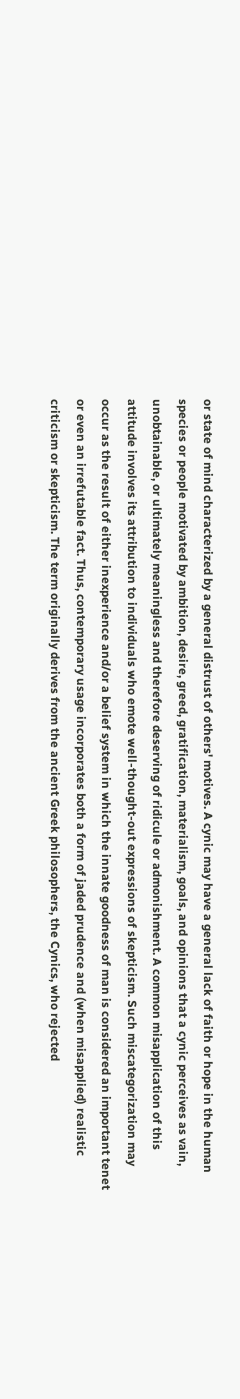or state of mind characterized by a general distrust of others' motives. A cynic may have a general lack of faith or hope in the human species or people motivated by ambition, desire, greed, gratification, materialism, goals, and opinions that a cynic perceives as vain, unobtainable, or ultimately meaningless and therefore deserving of ridicule or admonishment. A common misapplication of this attitude involves its attribution to individuals who emote well-thought-out expressions of skepticism. Such miscategorization may occur as the result of either inexperience and/or a belief system in which the innate goodness of man is considered an important tenet or even an irrefutable fact. Thus, contemporary usage incorporates both a form of jaded prudence and (when misapplied) realistic criticism or skepticism. The term originally derives from the ancient Greek philosophers, the Cynics, who rejected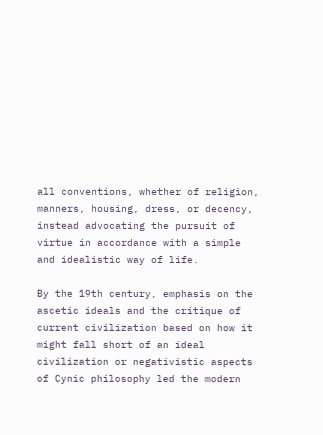all conventions, whether of religion, manners, housing, dress, or decency, instead advocating the pursuit of virtue in accordance with a simple and idealistic way of life.

By the 19th century, emphasis on the ascetic ideals and the critique of current civilization based on how it might fall short of an ideal civilization or negativistic aspects of Cynic philosophy led the modern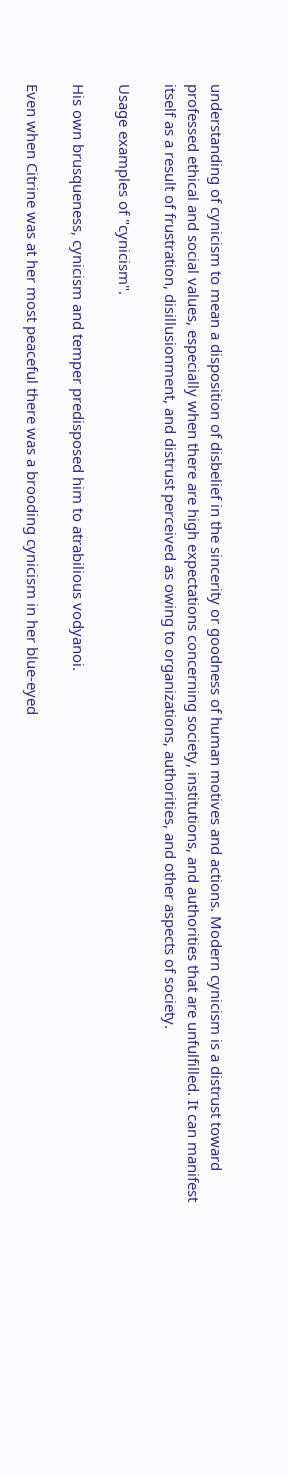understanding of cynicism to mean a disposition of disbelief in the sincerity or goodness of human motives and actions. Modern cynicism is a distrust toward professed ethical and social values, especially when there are high expectations concerning society, institutions, and authorities that are unfulfilled. It can manifest itself as a result of frustration, disillusionment, and distrust perceived as owing to organizations, authorities, and other aspects of society.

Usage examples of "cynicism".

His own brusqueness, cynicism and temper predisposed him to atrabilious vodyanoi.

Even when Citrine was at her most peaceful there was a brooding cynicism in her blue-eyed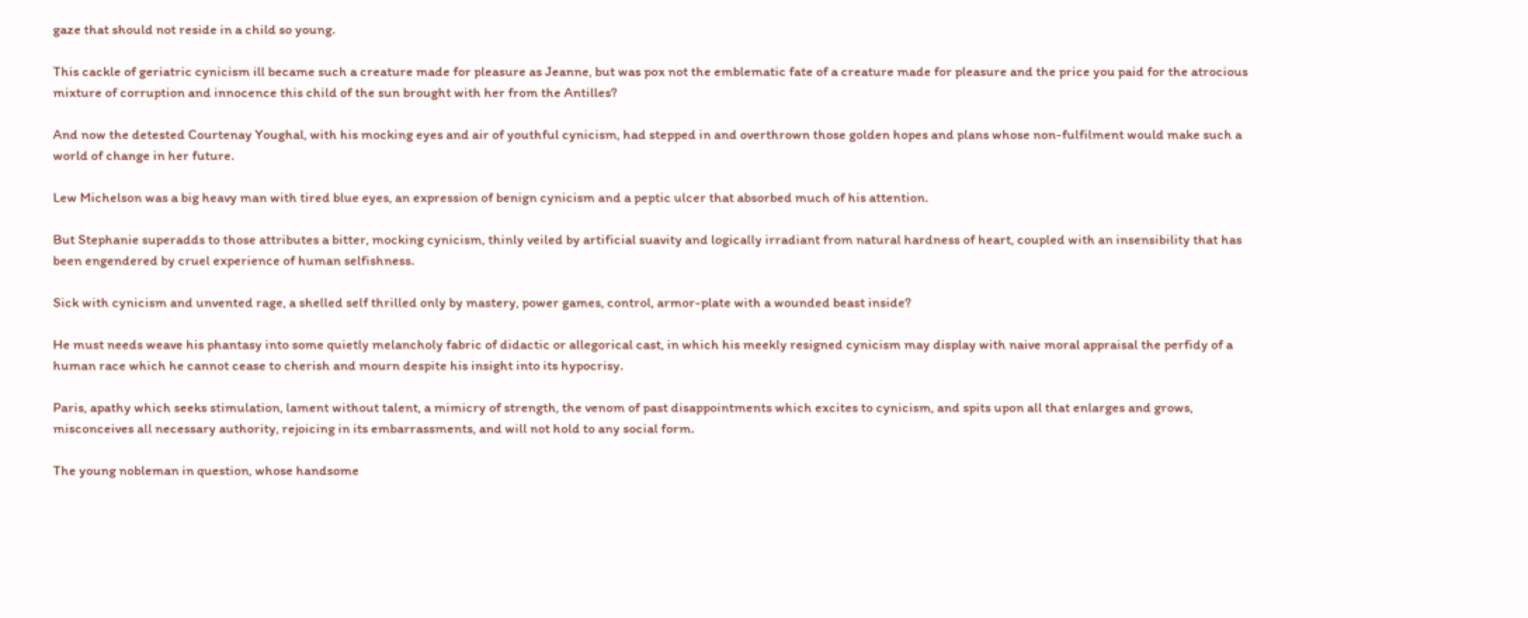gaze that should not reside in a child so young.

This cackle of geriatric cynicism ill became such a creature made for pleasure as Jeanne, but was pox not the emblematic fate of a creature made for pleasure and the price you paid for the atrocious mixture of corruption and innocence this child of the sun brought with her from the Antilles?

And now the detested Courtenay Youghal, with his mocking eyes and air of youthful cynicism, had stepped in and overthrown those golden hopes and plans whose non-fulfilment would make such a world of change in her future.

Lew Michelson was a big heavy man with tired blue eyes, an expression of benign cynicism and a peptic ulcer that absorbed much of his attention.

But Stephanie superadds to those attributes a bitter, mocking cynicism, thinly veiled by artificial suavity and logically irradiant from natural hardness of heart, coupled with an insensibility that has been engendered by cruel experience of human selfishness.

Sick with cynicism and unvented rage, a shelled self thrilled only by mastery, power games, control, armor-plate with a wounded beast inside?

He must needs weave his phantasy into some quietly melancholy fabric of didactic or allegorical cast, in which his meekly resigned cynicism may display with naive moral appraisal the perfidy of a human race which he cannot cease to cherish and mourn despite his insight into its hypocrisy.

Paris, apathy which seeks stimulation, lament without talent, a mimicry of strength, the venom of past disappointments which excites to cynicism, and spits upon all that enlarges and grows, misconceives all necessary authority, rejoicing in its embarrassments, and will not hold to any social form.

The young nobleman in question, whose handsome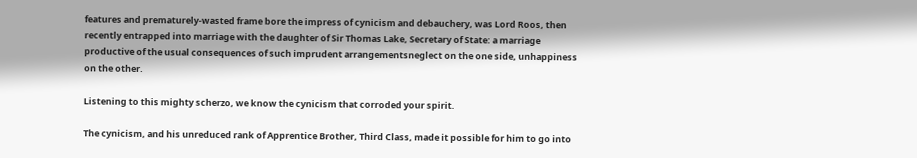features and prematurely-wasted frame bore the impress of cynicism and debauchery, was Lord Roos, then recently entrapped into marriage with the daughter of Sir Thomas Lake, Secretary of State: a marriage productive of the usual consequences of such imprudent arrangementsneglect on the one side, unhappiness on the other.

Listening to this mighty scherzo, we know the cynicism that corroded your spirit.

The cynicism, and his unreduced rank of Apprentice Brother, Third Class, made it possible for him to go into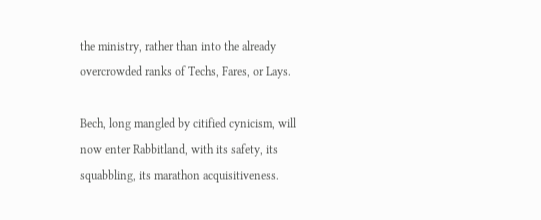the ministry, rather than into the already overcrowded ranks of Techs, Fares, or Lays.

Bech, long mangled by citified cynicism, will now enter Rabbitland, with its safety, its squabbling, its marathon acquisitiveness.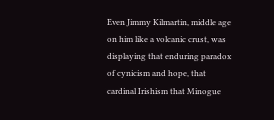Even Jimmy Kilmartin, middle age on him like a volcanic crust, was displaying that enduring paradox of cynicism and hope, that cardinal Irishism that Minogue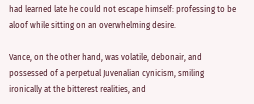had learned late he could not escape himself: professing to be aloof while sitting on an overwhelming desire.

Vance, on the other hand, was volatile, debonair, and possessed of a perpetual Juvenalian cynicism, smiling ironically at the bitterest realities, and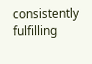consistently fulfilling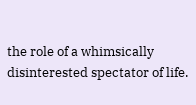the role of a whimsically disinterested spectator of life.